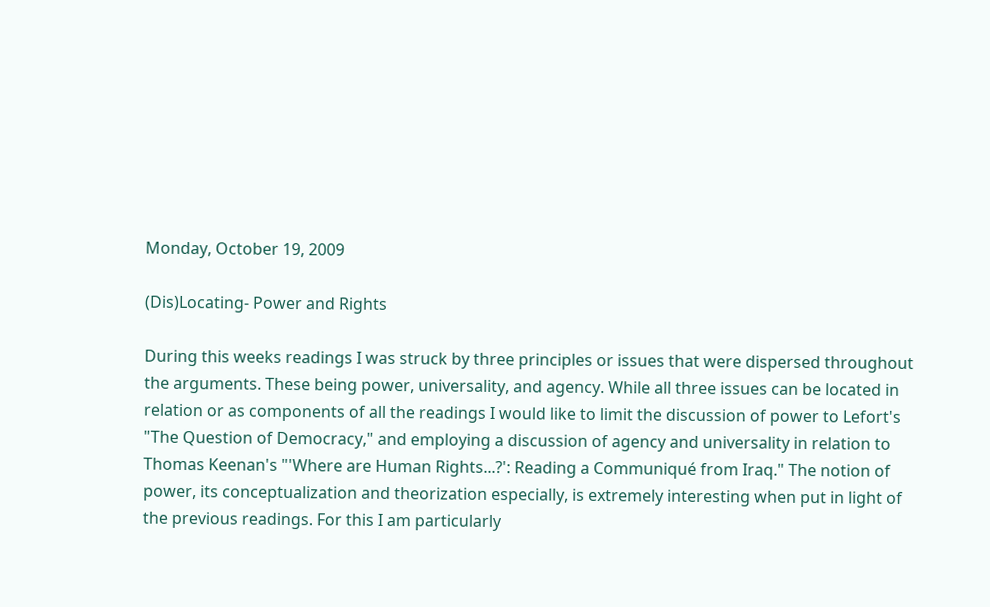Monday, October 19, 2009

(Dis)Locating- Power and Rights

During this weeks readings I was struck by three principles or issues that were dispersed throughout the arguments. These being power, universality, and agency. While all three issues can be located in relation or as components of all the readings I would like to limit the discussion of power to Lefort's "The Question of Democracy," and employing a discussion of agency and universality in relation to Thomas Keenan's "'Where are Human Rights...?': Reading a Communiqué from Iraq." The notion of power, its conceptualization and theorization especially, is extremely interesting when put in light of the previous readings. For this I am particularly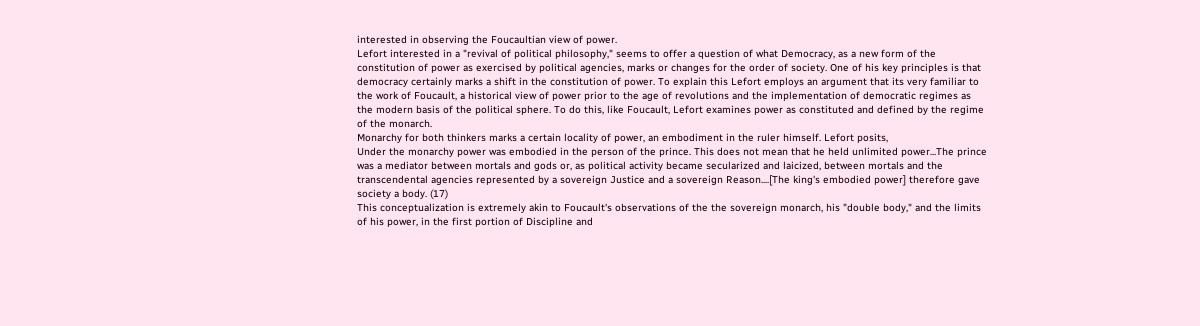interested in observing the Foucaultian view of power.
Lefort interested in a "revival of political philosophy," seems to offer a question of what Democracy, as a new form of the constitution of power as exercised by political agencies, marks or changes for the order of society. One of his key principles is that democracy certainly marks a shift in the constitution of power. To explain this Lefort employs an argument that its very familiar to the work of Foucault, a historical view of power prior to the age of revolutions and the implementation of democratic regimes as the modern basis of the political sphere. To do this, like Foucault, Lefort examines power as constituted and defined by the regime of the monarch.
Monarchy for both thinkers marks a certain locality of power, an embodiment in the ruler himself. Lefort posits,
Under the monarchy power was embodied in the person of the prince. This does not mean that he held unlimited power...The prince was a mediator between mortals and gods or, as political activity became secularized and laicized, between mortals and the transcendental agencies represented by a sovereign Justice and a sovereign Reason....[The king's embodied power] therefore gave society a body. (17)
This conceptualization is extremely akin to Foucault's observations of the the sovereign monarch, his "double body," and the limits of his power, in the first portion of Discipline and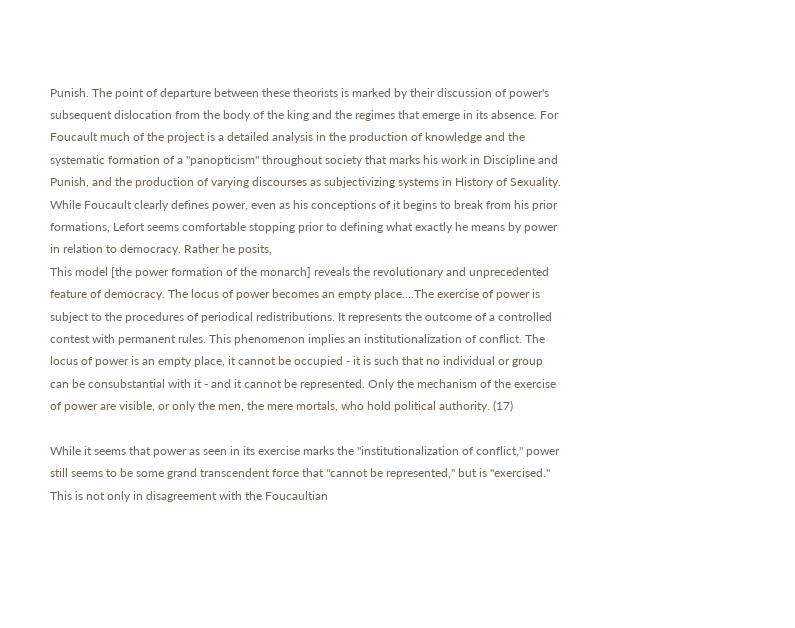Punish. The point of departure between these theorists is marked by their discussion of power's subsequent dislocation from the body of the king and the regimes that emerge in its absence. For Foucault much of the project is a detailed analysis in the production of knowledge and the systematic formation of a "panopticism" throughout society that marks his work in Discipline and Punish, and the production of varying discourses as subjectivizing systems in History of Sexuality. While Foucault clearly defines power, even as his conceptions of it begins to break from his prior formations, Lefort seems comfortable stopping prior to defining what exactly he means by power in relation to democracy. Rather he posits,
This model [the power formation of the monarch] reveals the revolutionary and unprecedented feature of democracy. The locus of power becomes an empty place....The exercise of power is subject to the procedures of periodical redistributions. It represents the outcome of a controlled contest with permanent rules. This phenomenon implies an institutionalization of conflict. The locus of power is an empty place, it cannot be occupied - it is such that no individual or group can be consubstantial with it - and it cannot be represented. Only the mechanism of the exercise of power are visible, or only the men, the mere mortals, who hold political authority. (17)

While it seems that power as seen in its exercise marks the "institutionalization of conflict," power still seems to be some grand transcendent force that "cannot be represented," but is "exercised." This is not only in disagreement with the Foucaultian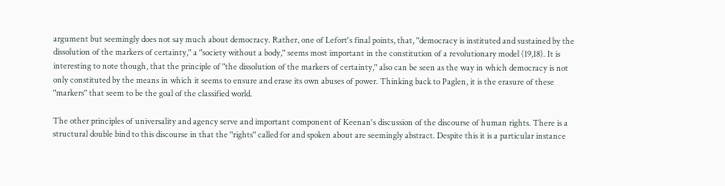argument but seemingly does not say much about democracy. Rather, one of Lefort's final points, that, "democracy is instituted and sustained by the dissolution of the markers of certainty," a "society without a body," seems most important in the constitution of a revolutionary model (19,18). It is interesting to note though, that the principle of "the dissolution of the markers of certainty," also can be seen as the way in which democracy is not only constituted by the means in which it seems to ensure and erase its own abuses of power. Thinking back to Paglen, it is the erasure of these "markers" that seem to be the goal of the classified world.

The other principles of universality and agency serve and important component of Keenan's discussion of the discourse of human rights. There is a structural double bind to this discourse in that the "rights" called for and spoken about are seemingly abstract. Despite this it is a particular instance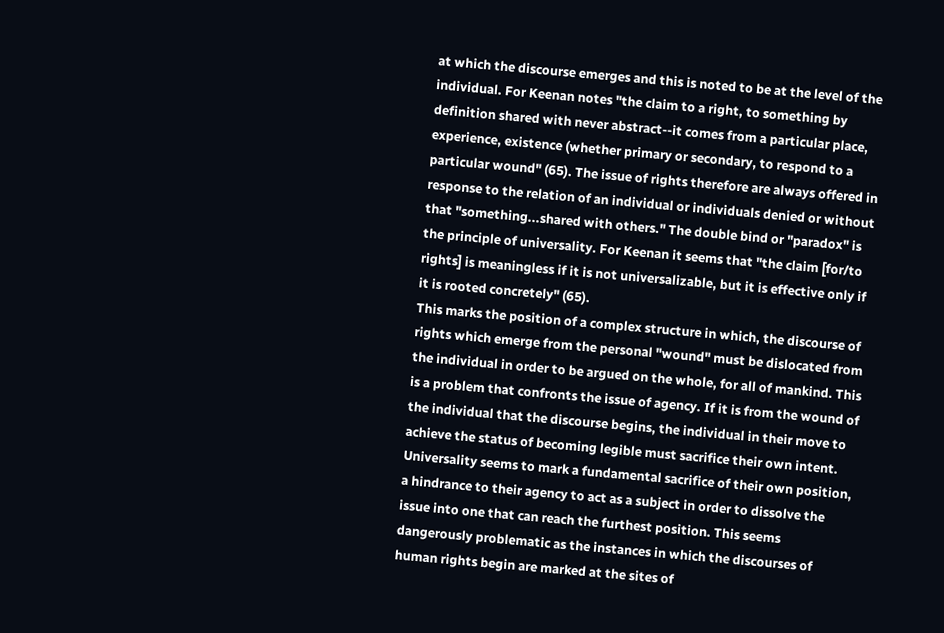at which the discourse emerges and this is noted to be at the level of the individual. For Keenan notes "the claim to a right, to something by definition shared with never abstract--it comes from a particular place, experience, existence (whether primary or secondary, to respond to a particular wound" (65). The issue of rights therefore are always offered in response to the relation of an individual or individuals denied or without that "something...shared with others." The double bind or "paradox" is the principle of universality. For Keenan it seems that "the claim [for/to rights] is meaningless if it is not universalizable, but it is effective only if it is rooted concretely" (65).
This marks the position of a complex structure in which, the discourse of rights which emerge from the personal "wound" must be dislocated from the individual in order to be argued on the whole, for all of mankind. This is a problem that confronts the issue of agency. If it is from the wound of the individual that the discourse begins, the individual in their move to achieve the status of becoming legible must sacrifice their own intent. Universality seems to mark a fundamental sacrifice of their own position, a hindrance to their agency to act as a subject in order to dissolve the issue into one that can reach the furthest position. This seems dangerously problematic as the instances in which the discourses of human rights begin are marked at the sites of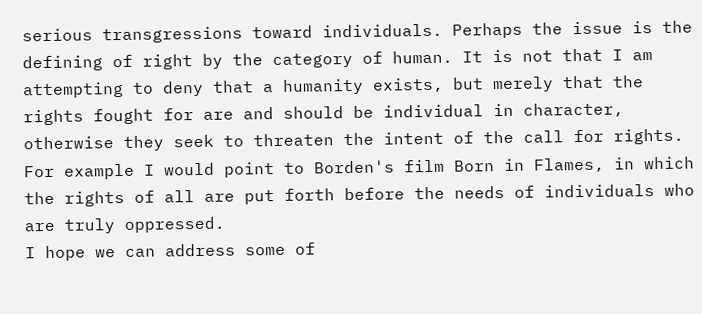serious transgressions toward individuals. Perhaps the issue is the defining of right by the category of human. It is not that I am attempting to deny that a humanity exists, but merely that the rights fought for are and should be individual in character, otherwise they seek to threaten the intent of the call for rights. For example I would point to Borden's film Born in Flames, in which the rights of all are put forth before the needs of individuals who are truly oppressed.
I hope we can address some of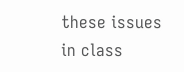these issues in class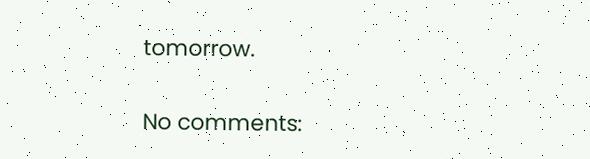tomorrow.

No comments: